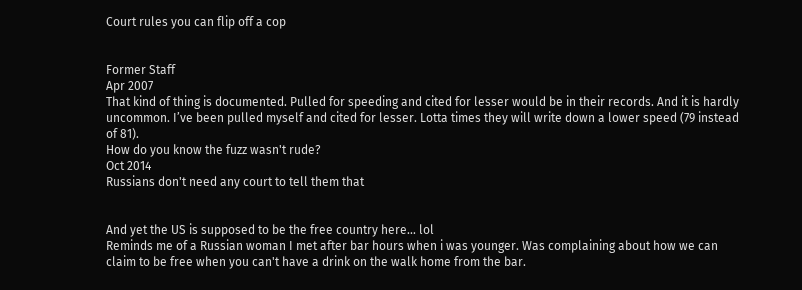Court rules you can flip off a cop


Former Staff
Apr 2007
That kind of thing is documented. Pulled for speeding and cited for lesser would be in their records. And it is hardly uncommon. I’ve been pulled myself and cited for lesser. Lotta times they will write down a lower speed (79 instead of 81).
How do you know the fuzz wasn't rude?
Oct 2014
Russians don't need any court to tell them that


And yet the US is supposed to be the free country here... lol
Reminds me of a Russian woman I met after bar hours when i was younger. Was complaining about how we can claim to be free when you can't have a drink on the walk home from the bar.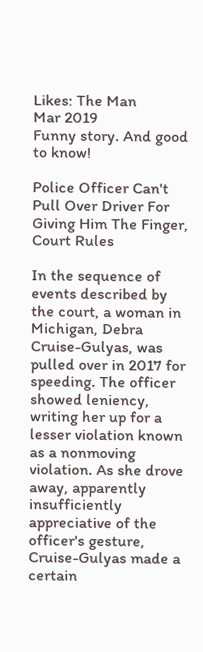Likes: The Man
Mar 2019
Funny story. And good to know!

Police Officer Can't Pull Over Driver For Giving Him The Finger, Court Rules

In the sequence of events described by the court, a woman in Michigan, Debra Cruise-Gulyas, was pulled over in 2017 for speeding. The officer showed leniency, writing her up for a lesser violation known as a nonmoving violation. As she drove away, apparently insufficiently appreciative of the officer's gesture, Cruise-Gulyas made a certain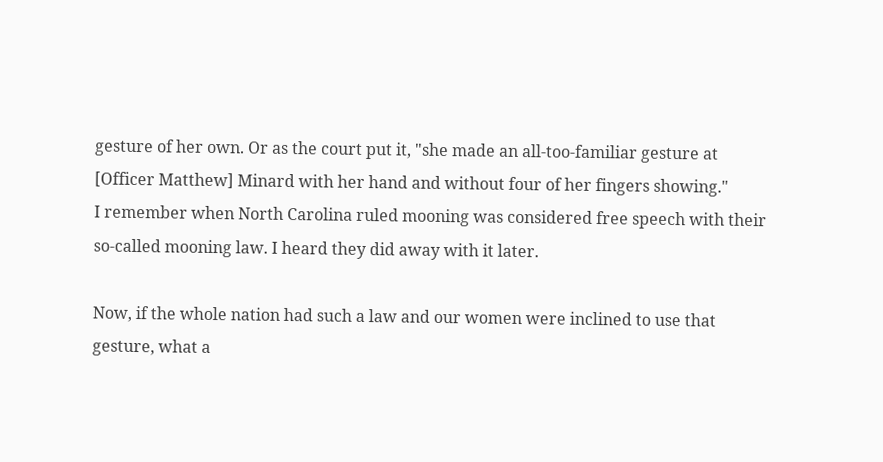gesture of her own. Or as the court put it, "she made an all-too-familiar gesture at [Officer Matthew] Minard with her hand and without four of her fingers showing."
I remember when North Carolina ruled mooning was considered free speech with their so-called mooning law. I heard they did away with it later.

Now, if the whole nation had such a law and our women were inclined to use that gesture, what a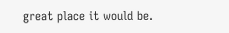great place it would be.